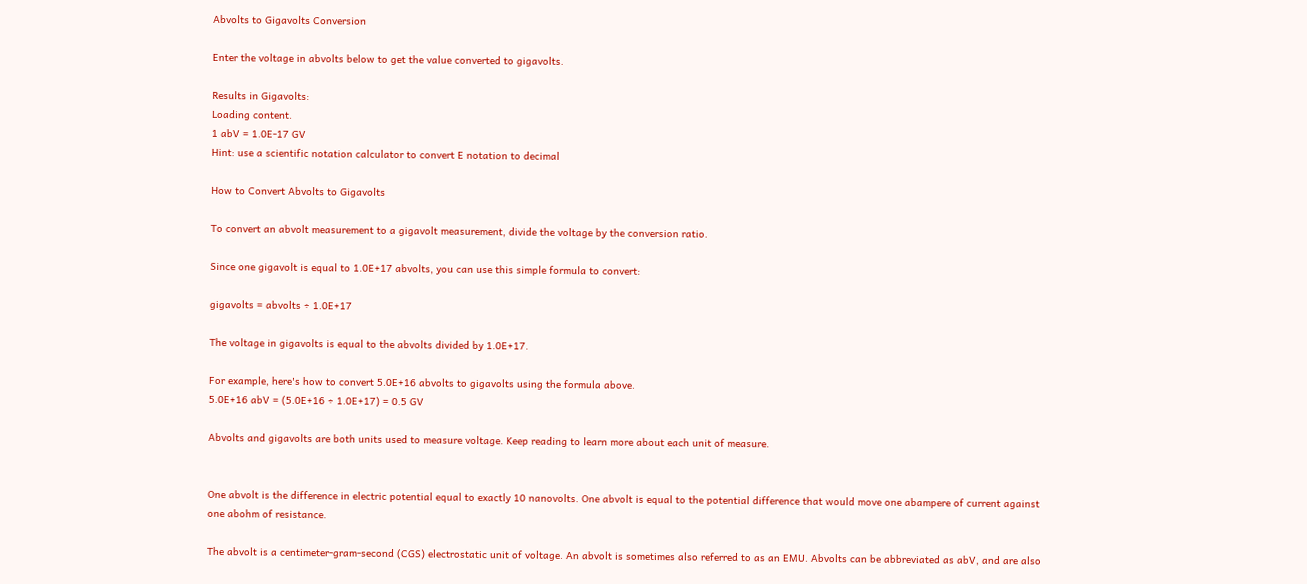Abvolts to Gigavolts Conversion

Enter the voltage in abvolts below to get the value converted to gigavolts.

Results in Gigavolts:
Loading content.
1 abV = 1.0E-17 GV
Hint: use a scientific notation calculator to convert E notation to decimal

How to Convert Abvolts to Gigavolts

To convert an abvolt measurement to a gigavolt measurement, divide the voltage by the conversion ratio.

Since one gigavolt is equal to 1.0E+17 abvolts, you can use this simple formula to convert:

gigavolts = abvolts ÷ 1.0E+17

The voltage in gigavolts is equal to the abvolts divided by 1.0E+17.

For example, here's how to convert 5.0E+16 abvolts to gigavolts using the formula above.
5.0E+16 abV = (5.0E+16 ÷ 1.0E+17) = 0.5 GV

Abvolts and gigavolts are both units used to measure voltage. Keep reading to learn more about each unit of measure.


One abvolt is the difference in electric potential equal to exactly 10 nanovolts. One abvolt is equal to the potential difference that would move one abampere of current against one abohm of resistance.

The abvolt is a centimeter-gram-second (CGS) electrostatic unit of voltage. An abvolt is sometimes also referred to as an EMU. Abvolts can be abbreviated as abV, and are also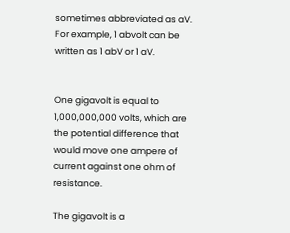sometimes abbreviated as aV. For example, 1 abvolt can be written as 1 abV or 1 aV.


One gigavolt is equal to 1,000,000,000 volts, which are the potential difference that would move one ampere of current against one ohm of resistance.

The gigavolt is a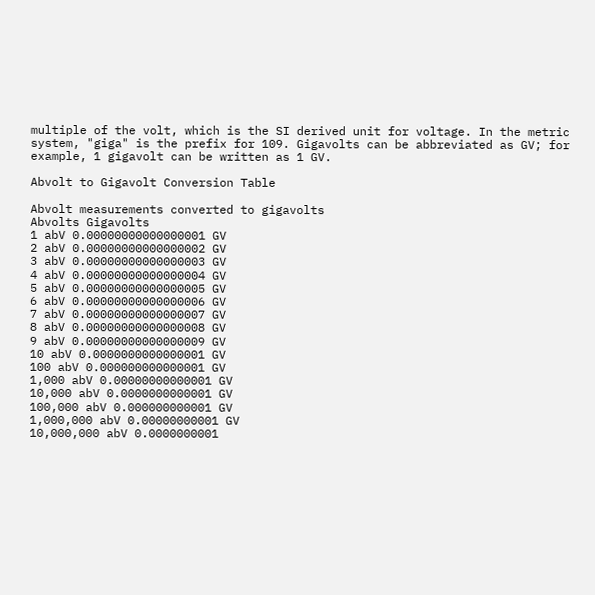multiple of the volt, which is the SI derived unit for voltage. In the metric system, "giga" is the prefix for 109. Gigavolts can be abbreviated as GV; for example, 1 gigavolt can be written as 1 GV.

Abvolt to Gigavolt Conversion Table

Abvolt measurements converted to gigavolts
Abvolts Gigavolts
1 abV 0.00000000000000001 GV
2 abV 0.00000000000000002 GV
3 abV 0.00000000000000003 GV
4 abV 0.00000000000000004 GV
5 abV 0.00000000000000005 GV
6 abV 0.00000000000000006 GV
7 abV 0.00000000000000007 GV
8 abV 0.00000000000000008 GV
9 abV 0.00000000000000009 GV
10 abV 0.0000000000000001 GV
100 abV 0.000000000000001 GV
1,000 abV 0.00000000000001 GV
10,000 abV 0.0000000000001 GV
100,000 abV 0.000000000001 GV
1,000,000 abV 0.00000000001 GV
10,000,000 abV 0.0000000001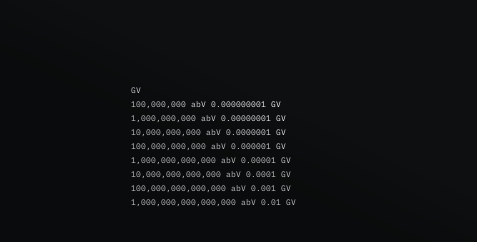GV
100,000,000 abV 0.000000001 GV
1,000,000,000 abV 0.00000001 GV
10,000,000,000 abV 0.0000001 GV
100,000,000,000 abV 0.000001 GV
1,000,000,000,000 abV 0.00001 GV
10,000,000,000,000 abV 0.0001 GV
100,000,000,000,000 abV 0.001 GV
1,000,000,000,000,000 abV 0.01 GV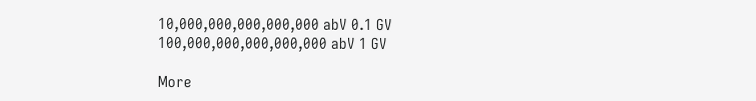10,000,000,000,000,000 abV 0.1 GV
100,000,000,000,000,000 abV 1 GV

More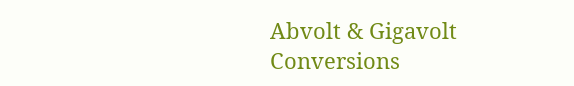Abvolt & Gigavolt Conversions